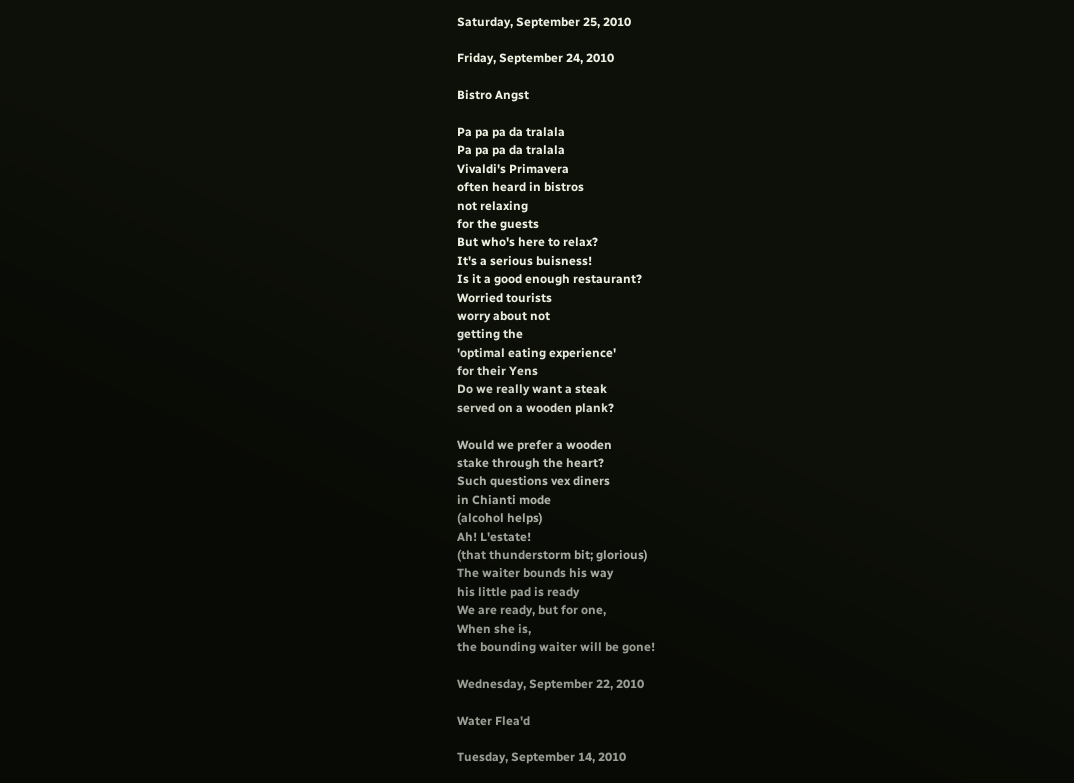Saturday, September 25, 2010

Friday, September 24, 2010

Bistro Angst

Pa pa pa da tralala
Pa pa pa da tralala
Vivaldi's Primavera
often heard in bistros
not relaxing
for the guests
But who's here to relax?
It's a serious buisness!
Is it a good enough restaurant?
Worried tourists
worry about not
getting the
'optimal eating experience'
for their Yens
Do we really want a steak
served on a wooden plank?

Would we prefer a wooden
stake through the heart?
Such questions vex diners
in Chianti mode
(alcohol helps)
Ah! L'estate!
(that thunderstorm bit; glorious)
The waiter bounds his way
his little pad is ready
We are ready, but for one,
When she is,
the bounding waiter will be gone!

Wednesday, September 22, 2010

Water Flea'd

Tuesday, September 14, 2010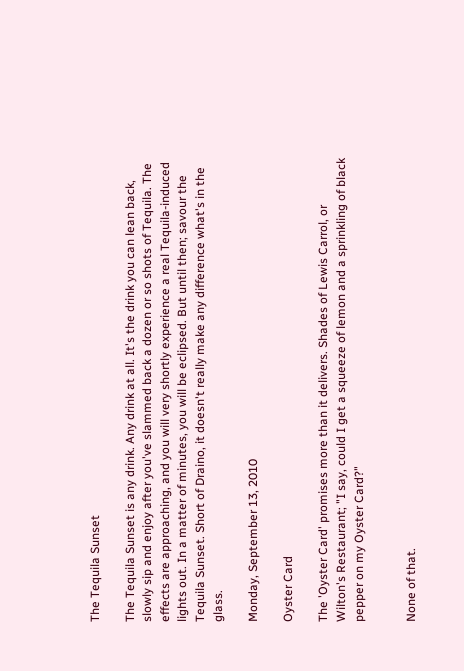The Tequila Sunset

The Tequila Sunset is any drink. Any drink at all. It's the drink you can lean back, slowly sip and enjoy after you've slammed back a dozen or so shots of Tequila. The effects are approaching, and you will very shortly experience a real Tequila-induced lights out. In a matter of minutes, you will be eclipsed. But until then; savour the Tequila Sunset. Short of Draino, it doesn't really make any difference what's in the glass.

Monday, September 13, 2010

Oyster Card

The 'Oyster Card' promises more than it delivers. Shades of Lewis Carrol, or Wilton's Restaurant; "I say, could I get a squeeze of lemon and a sprinkling of black pepper on my Oyster Card?"


None of that.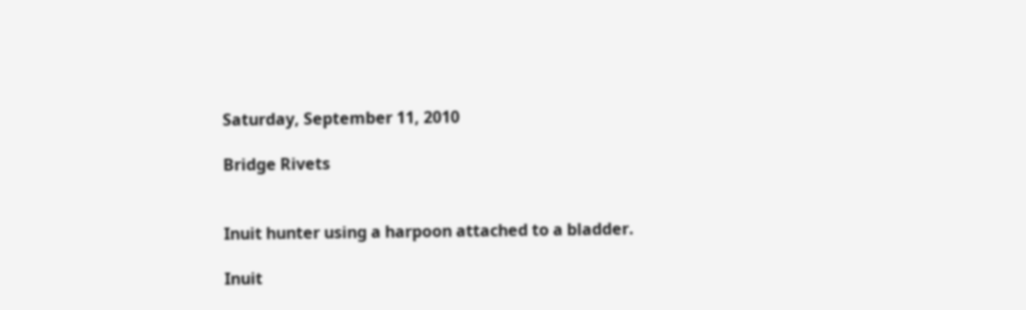Saturday, September 11, 2010

Bridge Rivets


Inuit hunter using a harpoon attached to a bladder.

Inuit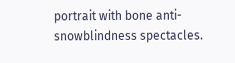portrait with bone anti-snowblindness spectacles.